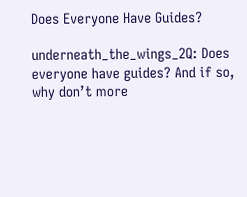Does Everyone Have Guides?

underneath_the_wings_2Q: Does everyone have guides? And if so, why don’t more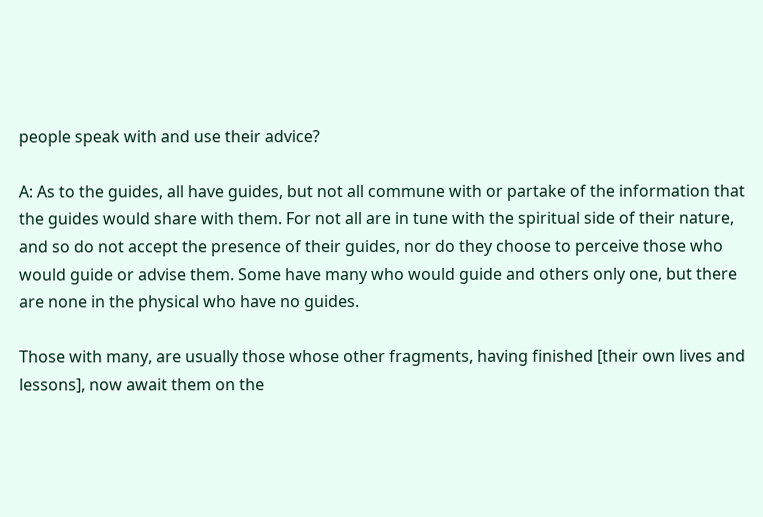people speak with and use their advice?

A: As to the guides, all have guides, but not all commune with or partake of the information that the guides would share with them. For not all are in tune with the spiritual side of their nature, and so do not accept the presence of their guides, nor do they choose to perceive those who would guide or advise them. Some have many who would guide and others only one, but there are none in the physical who have no guides.

Those with many, are usually those whose other fragments, having finished [their own lives and lessons], now await them on the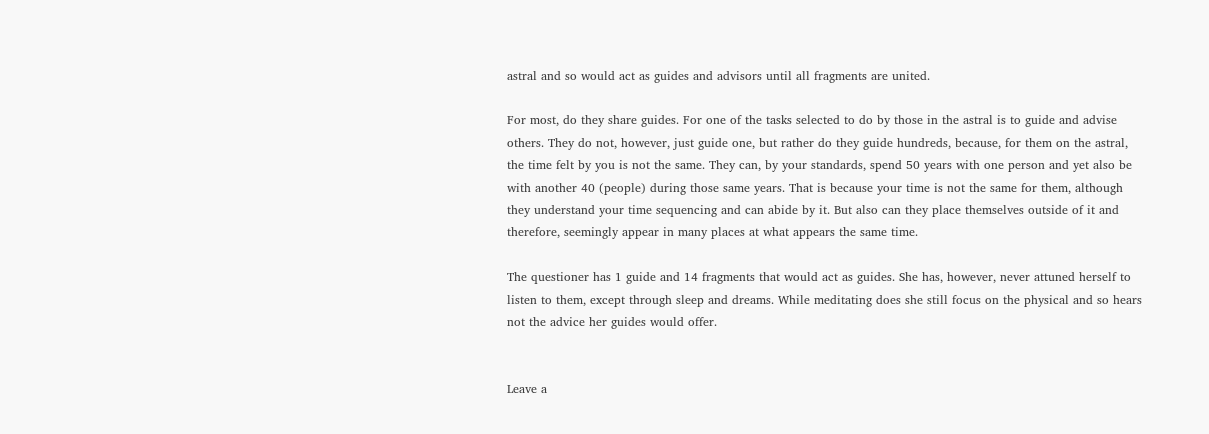astral and so would act as guides and advisors until all fragments are united.

For most, do they share guides. For one of the tasks selected to do by those in the astral is to guide and advise others. They do not, however, just guide one, but rather do they guide hundreds, because, for them on the astral, the time felt by you is not the same. They can, by your standards, spend 50 years with one person and yet also be with another 40 (people) during those same years. That is because your time is not the same for them, although they understand your time sequencing and can abide by it. But also can they place themselves outside of it and therefore, seemingly appear in many places at what appears the same time.

The questioner has 1 guide and 14 fragments that would act as guides. She has, however, never attuned herself to listen to them, except through sleep and dreams. While meditating does she still focus on the physical and so hears not the advice her guides would offer.


Leave a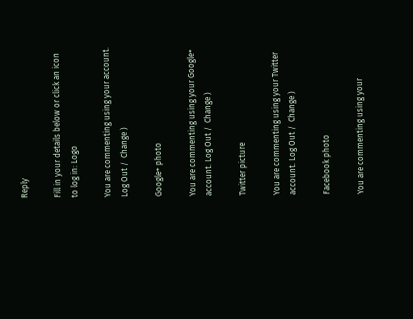Reply

Fill in your details below or click an icon to log in: Logo

You are commenting using your account. Log Out /  Change )

Google+ photo

You are commenting using your Google+ account. Log Out /  Change )

Twitter picture

You are commenting using your Twitter account. Log Out /  Change )

Facebook photo

You are commenting using your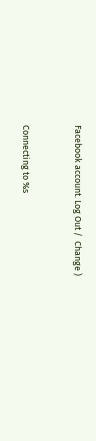Facebook account. Log Out /  Change )


Connecting to %s